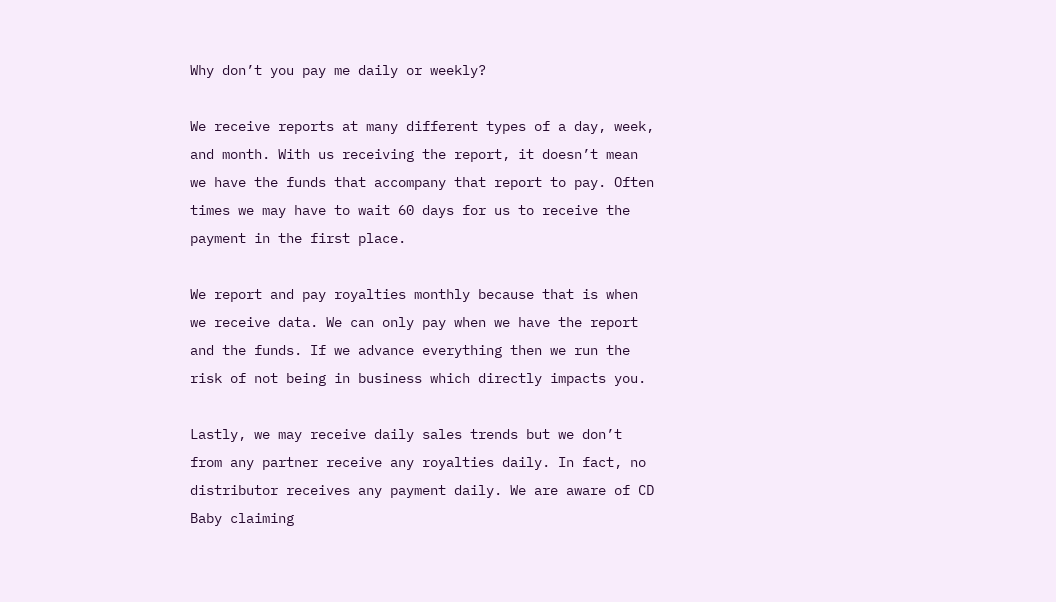Why don’t you pay me daily or weekly?

We receive reports at many different types of a day, week, and month. With us receiving the report, it doesn’t mean we have the funds that accompany that report to pay. Often times we may have to wait 60 days for us to receive the payment in the first place.

We report and pay royalties monthly because that is when we receive data. We can only pay when we have the report and the funds. If we advance everything then we run the risk of not being in business which directly impacts you.

Lastly, we may receive daily sales trends but we don’t from any partner receive any royalties daily. In fact, no distributor receives any payment daily. We are aware of CD Baby claiming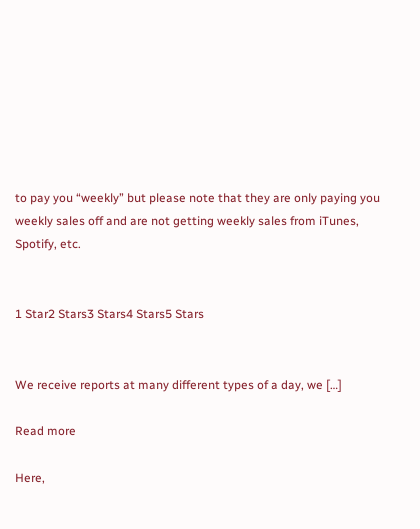to pay you “weekly” but please note that they are only paying you weekly sales off and are not getting weekly sales from iTunes, Spotify, etc.


1 Star2 Stars3 Stars4 Stars5 Stars


We receive reports at many different types of a day, we […]

Read more

Here,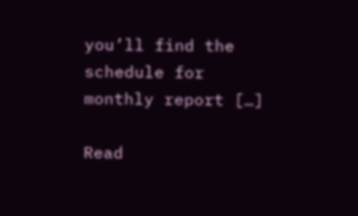you’ll find the schedule for monthly report […]

Read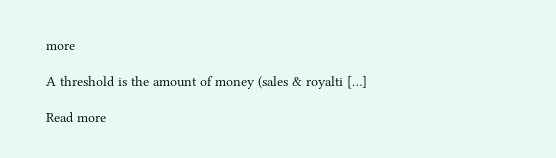more

A threshold is the amount of money (sales & royalti […]

Read more